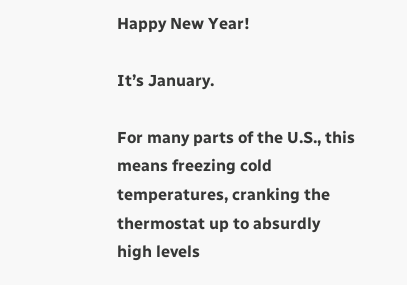Happy New Year!

It’s January.

For many parts of the U.S., this means freezing cold temperatures, cranking the thermostat up to absurdly high levels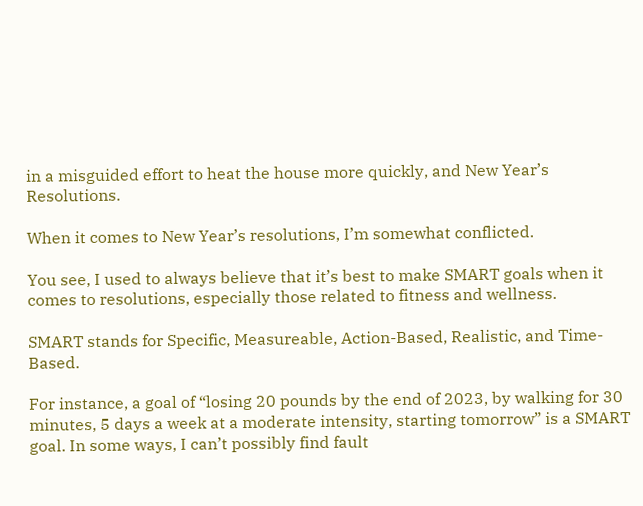in a misguided effort to heat the house more quickly, and New Year’s Resolutions.

When it comes to New Year’s resolutions, I’m somewhat conflicted.

You see, I used to always believe that it’s best to make SMART goals when it comes to resolutions, especially those related to fitness and wellness.

SMART stands for Specific, Measureable, Action-Based, Realistic, and Time-Based.

For instance, a goal of “losing 20 pounds by the end of 2023, by walking for 30 minutes, 5 days a week at a moderate intensity, starting tomorrow” is a SMART goal. In some ways, I can’t possibly find fault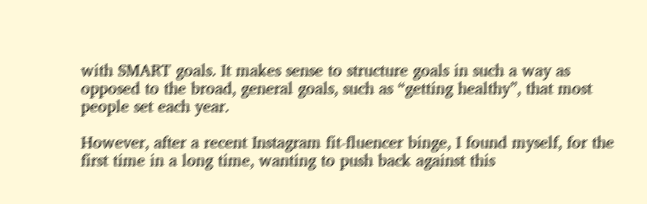with SMART goals. It makes sense to structure goals in such a way as opposed to the broad, general goals, such as “getting healthy”, that most people set each year.

However, after a recent Instagram fit-fluencer binge, I found myself, for the first time in a long time, wanting to push back against this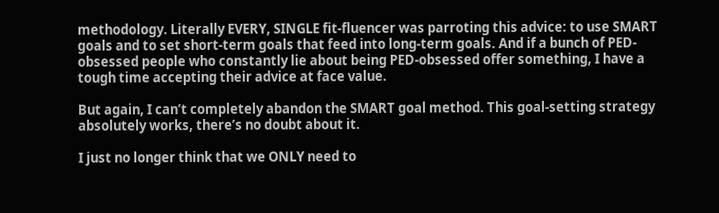methodology. Literally EVERY, SINGLE fit-fluencer was parroting this advice: to use SMART goals and to set short-term goals that feed into long-term goals. And if a bunch of PED-obsessed people who constantly lie about being PED-obsessed offer something, I have a tough time accepting their advice at face value.

But again, I can’t completely abandon the SMART goal method. This goal-setting strategy absolutely works, there’s no doubt about it.

I just no longer think that we ONLY need to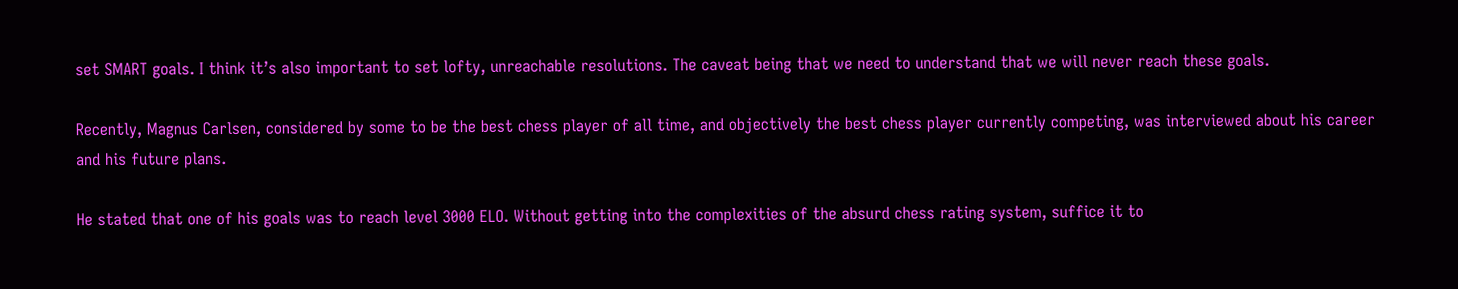set SMART goals. I think it’s also important to set lofty, unreachable resolutions. The caveat being that we need to understand that we will never reach these goals.

Recently, Magnus Carlsen, considered by some to be the best chess player of all time, and objectively the best chess player currently competing, was interviewed about his career and his future plans.

He stated that one of his goals was to reach level 3000 ELO. Without getting into the complexities of the absurd chess rating system, suffice it to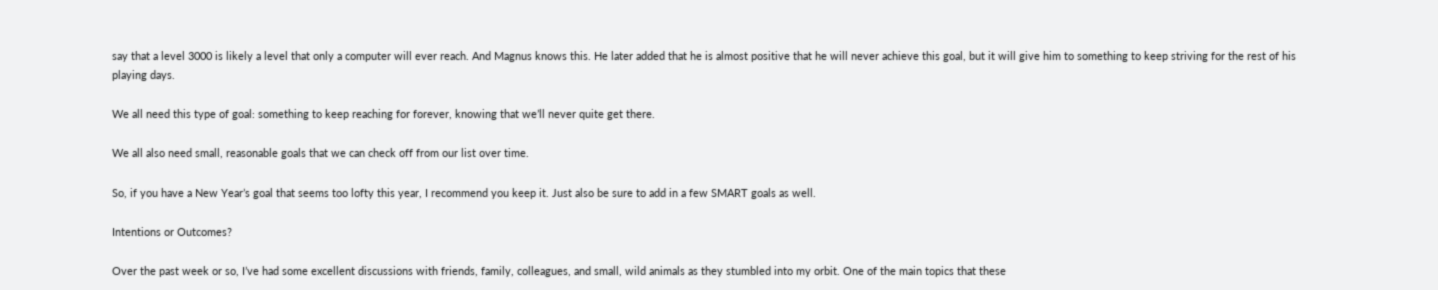say that a level 3000 is likely a level that only a computer will ever reach. And Magnus knows this. He later added that he is almost positive that he will never achieve this goal, but it will give him to something to keep striving for the rest of his playing days.

We all need this type of goal: something to keep reaching for forever, knowing that we’ll never quite get there.

We all also need small, reasonable goals that we can check off from our list over time.

So, if you have a New Year’s goal that seems too lofty this year, I recommend you keep it. Just also be sure to add in a few SMART goals as well.

Intentions or Outcomes?

Over the past week or so, I’ve had some excellent discussions with friends, family, colleagues, and small, wild animals as they stumbled into my orbit. One of the main topics that these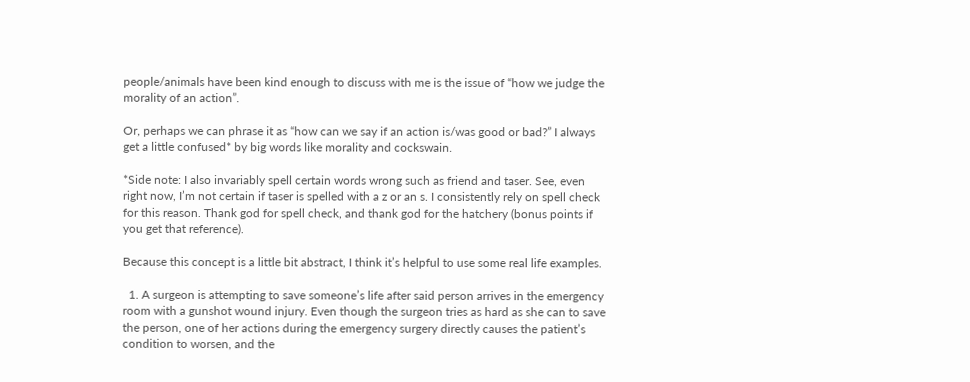people/animals have been kind enough to discuss with me is the issue of “how we judge the morality of an action”.

Or, perhaps we can phrase it as “how can we say if an action is/was good or bad?” I always get a little confused* by big words like morality and cockswain.

*Side note: I also invariably spell certain words wrong such as friend and taser. See, even right now, I’m not certain if taser is spelled with a z or an s. I consistently rely on spell check for this reason. Thank god for spell check, and thank god for the hatchery (bonus points if you get that reference).

Because this concept is a little bit abstract, I think it’s helpful to use some real life examples.

  1. A surgeon is attempting to save someone’s life after said person arrives in the emergency room with a gunshot wound injury. Even though the surgeon tries as hard as she can to save the person, one of her actions during the emergency surgery directly causes the patient’s condition to worsen, and the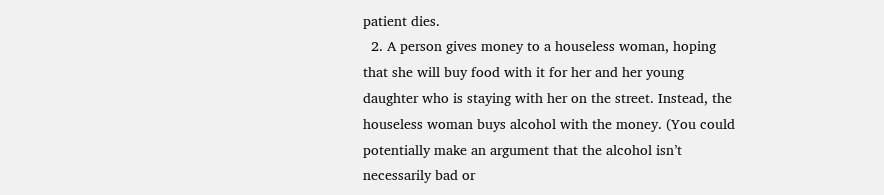patient dies.
  2. A person gives money to a houseless woman, hoping that she will buy food with it for her and her young daughter who is staying with her on the street. Instead, the houseless woman buys alcohol with the money. (You could potentially make an argument that the alcohol isn’t necessarily bad or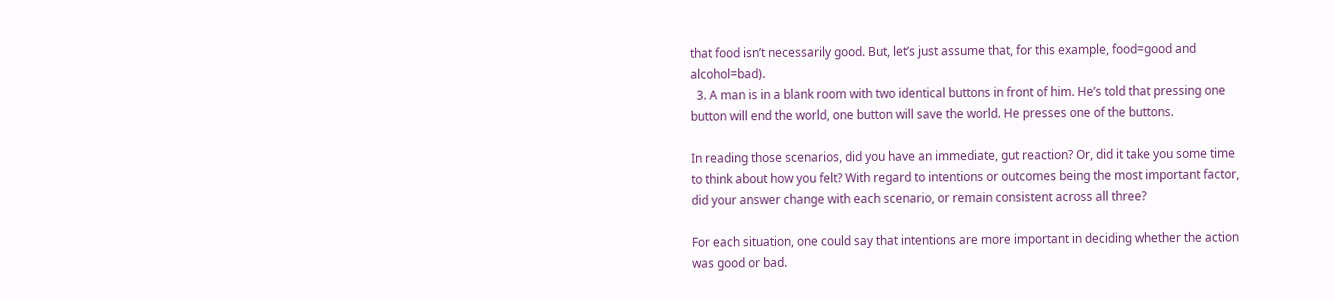that food isn’t necessarily good. But, let’s just assume that, for this example, food=good and alcohol=bad).
  3. A man is in a blank room with two identical buttons in front of him. He’s told that pressing one button will end the world, one button will save the world. He presses one of the buttons.

In reading those scenarios, did you have an immediate, gut reaction? Or, did it take you some time to think about how you felt? With regard to intentions or outcomes being the most important factor, did your answer change with each scenario, or remain consistent across all three?

For each situation, one could say that intentions are more important in deciding whether the action was good or bad.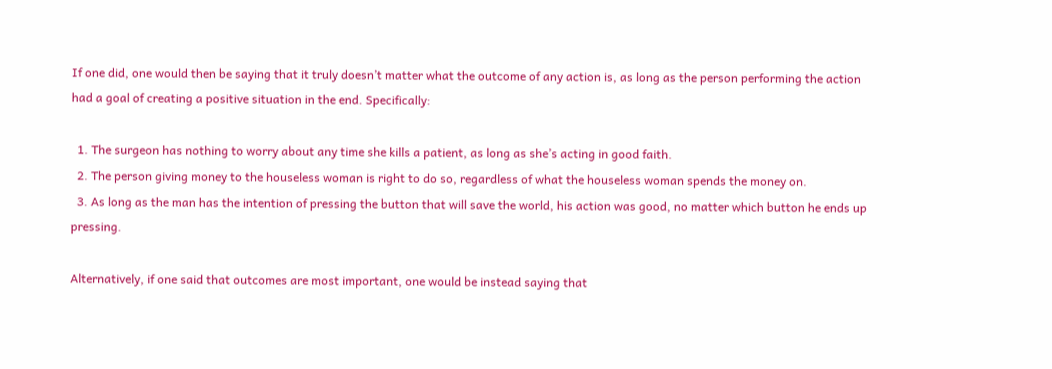If one did, one would then be saying that it truly doesn’t matter what the outcome of any action is, as long as the person performing the action had a goal of creating a positive situation in the end. Specifically:

  1. The surgeon has nothing to worry about any time she kills a patient, as long as she’s acting in good faith.
  2. The person giving money to the houseless woman is right to do so, regardless of what the houseless woman spends the money on.
  3. As long as the man has the intention of pressing the button that will save the world, his action was good, no matter which button he ends up pressing.

Alternatively, if one said that outcomes are most important, one would be instead saying that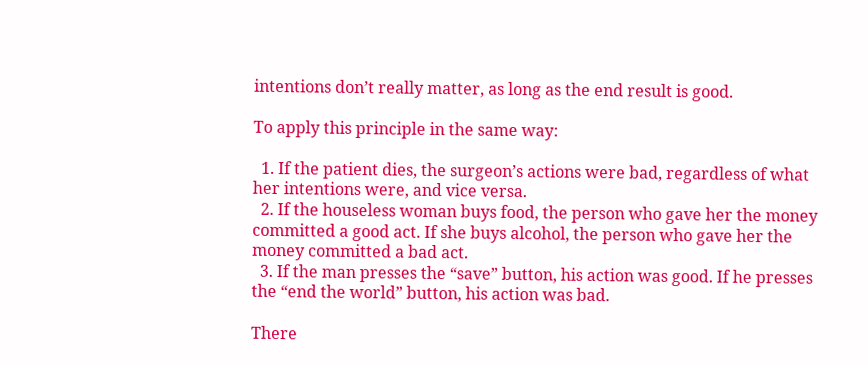intentions don’t really matter, as long as the end result is good.

To apply this principle in the same way:

  1. If the patient dies, the surgeon’s actions were bad, regardless of what her intentions were, and vice versa.
  2. If the houseless woman buys food, the person who gave her the money committed a good act. If she buys alcohol, the person who gave her the money committed a bad act.
  3. If the man presses the “save” button, his action was good. If he presses the “end the world” button, his action was bad.

There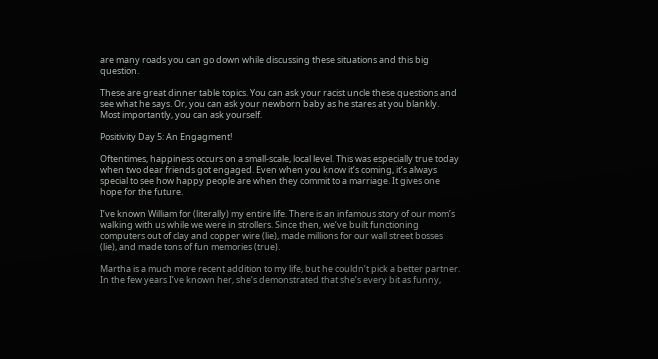are many roads you can go down while discussing these situations and this big question.

These are great dinner table topics. You can ask your racist uncle these questions and see what he says. Or, you can ask your newborn baby as he stares at you blankly. Most importantly, you can ask yourself.

Positivity Day 5: An Engagment!

Oftentimes, happiness occurs on a small-scale, local level. This was especially true today when two dear friends got engaged. Even when you know it’s coming, it’s always special to see how happy people are when they commit to a marriage. It gives one hope for the future.

I’ve known William for (literally) my entire life. There is an infamous story of our mom’s walking with us while we were in strollers. Since then, we’ve built functioning computers out of clay and copper wire (lie), made millions for our wall street bosses (lie), and made tons of fun memories (true).

Martha is a much more recent addition to my life, but he couldn’t pick a better partner. In the few years I’ve known her, she’s demonstrated that she’s every bit as funny,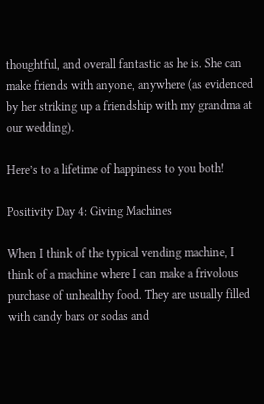thoughtful, and overall fantastic as he is. She can make friends with anyone, anywhere (as evidenced by her striking up a friendship with my grandma at our wedding).

Here’s to a lifetime of happiness to you both!

Positivity Day 4: Giving Machines

When I think of the typical vending machine, I think of a machine where I can make a frivolous purchase of unhealthy food. They are usually filled with candy bars or sodas and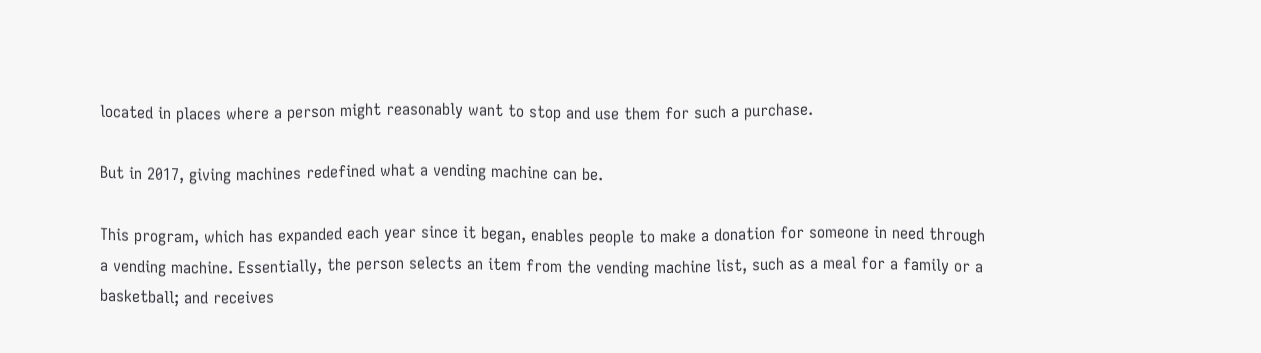located in places where a person might reasonably want to stop and use them for such a purchase.

But in 2017, giving machines redefined what a vending machine can be.

This program, which has expanded each year since it began, enables people to make a donation for someone in need through a vending machine. Essentially, the person selects an item from the vending machine list, such as a meal for a family or a basketball; and receives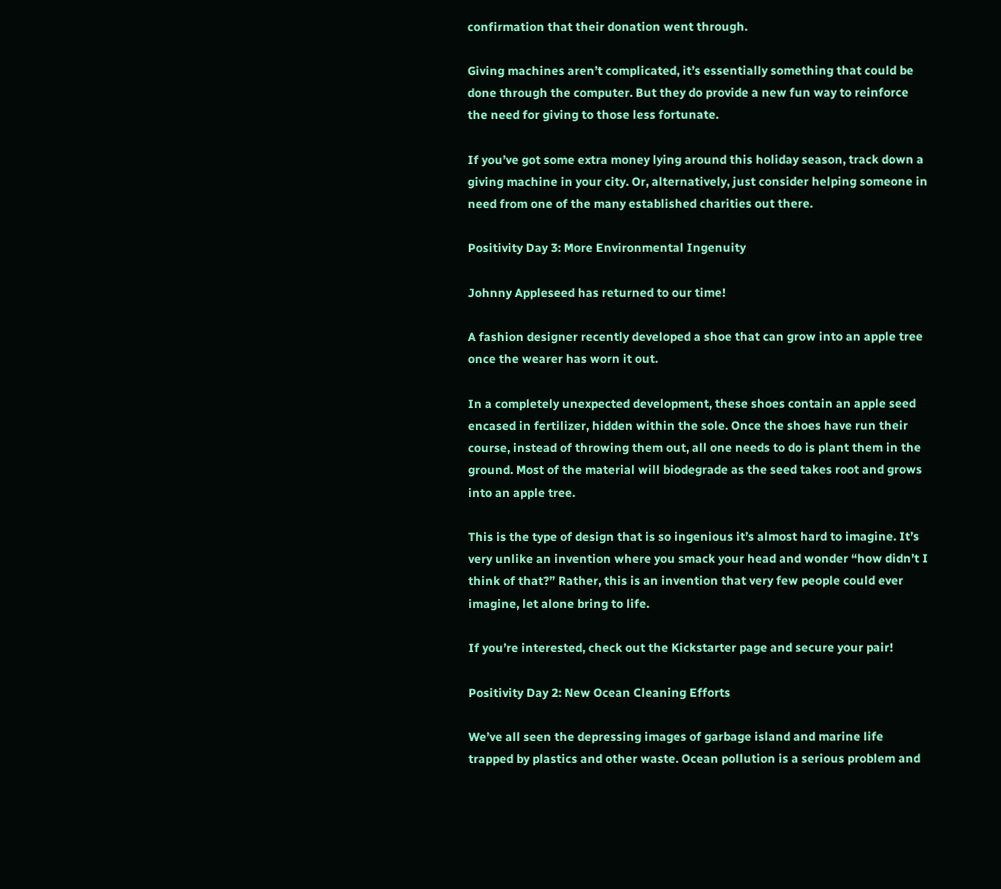confirmation that their donation went through.

Giving machines aren’t complicated, it’s essentially something that could be done through the computer. But they do provide a new fun way to reinforce the need for giving to those less fortunate.

If you’ve got some extra money lying around this holiday season, track down a giving machine in your city. Or, alternatively, just consider helping someone in need from one of the many established charities out there.

Positivity Day 3: More Environmental Ingenuity

Johnny Appleseed has returned to our time!

A fashion designer recently developed a shoe that can grow into an apple tree once the wearer has worn it out.

In a completely unexpected development, these shoes contain an apple seed encased in fertilizer, hidden within the sole. Once the shoes have run their course, instead of throwing them out, all one needs to do is plant them in the ground. Most of the material will biodegrade as the seed takes root and grows into an apple tree.

This is the type of design that is so ingenious it’s almost hard to imagine. It’s very unlike an invention where you smack your head and wonder “how didn’t I think of that?” Rather, this is an invention that very few people could ever imagine, let alone bring to life.

If you’re interested, check out the Kickstarter page and secure your pair!

Positivity Day 2: New Ocean Cleaning Efforts

We’ve all seen the depressing images of garbage island and marine life trapped by plastics and other waste. Ocean pollution is a serious problem and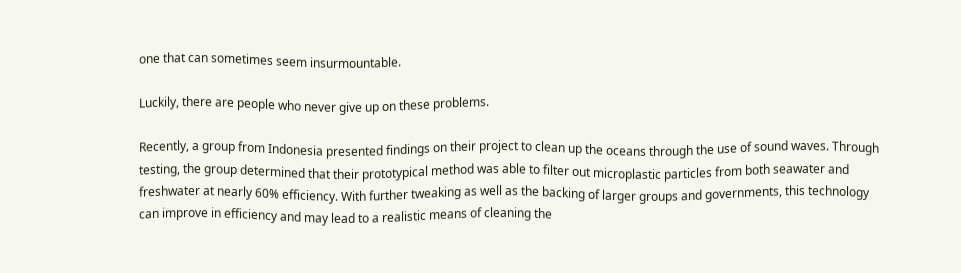one that can sometimes seem insurmountable.

Luckily, there are people who never give up on these problems.

Recently, a group from Indonesia presented findings on their project to clean up the oceans through the use of sound waves. Through testing, the group determined that their prototypical method was able to filter out microplastic particles from both seawater and freshwater at nearly 60% efficiency. With further tweaking as well as the backing of larger groups and governments, this technology can improve in efficiency and may lead to a realistic means of cleaning the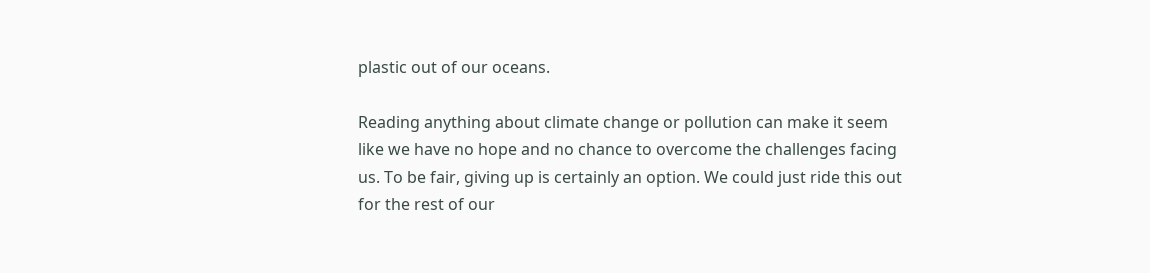plastic out of our oceans.

Reading anything about climate change or pollution can make it seem like we have no hope and no chance to overcome the challenges facing us. To be fair, giving up is certainly an option. We could just ride this out for the rest of our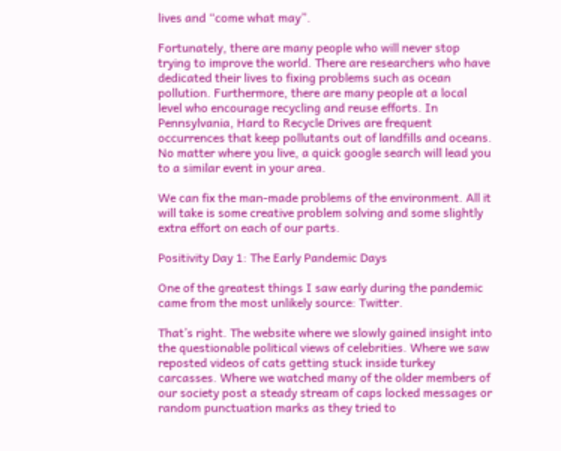lives and “come what may”.

Fortunately, there are many people who will never stop trying to improve the world. There are researchers who have dedicated their lives to fixing problems such as ocean pollution. Furthermore, there are many people at a local level who encourage recycling and reuse efforts. In Pennsylvania, Hard to Recycle Drives are frequent occurrences that keep pollutants out of landfills and oceans. No matter where you live, a quick google search will lead you to a similar event in your area.

We can fix the man-made problems of the environment. All it will take is some creative problem solving and some slightly extra effort on each of our parts.

Positivity Day 1: The Early Pandemic Days

One of the greatest things I saw early during the pandemic came from the most unlikely source: Twitter.

That’s right. The website where we slowly gained insight into the questionable political views of celebrities. Where we saw reposted videos of cats getting stuck inside turkey carcasses. Where we watched many of the older members of our society post a steady stream of caps locked messages or random punctuation marks as they tried to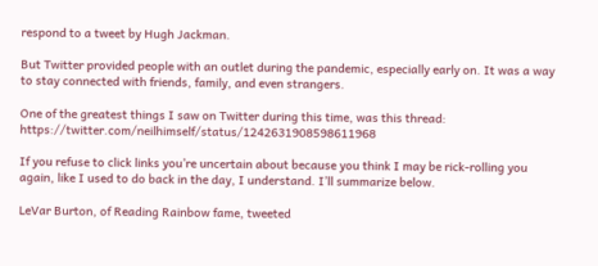respond to a tweet by Hugh Jackman.

But Twitter provided people with an outlet during the pandemic, especially early on. It was a way to stay connected with friends, family, and even strangers.

One of the greatest things I saw on Twitter during this time, was this thread: https://twitter.com/neilhimself/status/1242631908598611968

If you refuse to click links you’re uncertain about because you think I may be rick-rolling you again, like I used to do back in the day, I understand. I’ll summarize below.

LeVar Burton, of Reading Rainbow fame, tweeted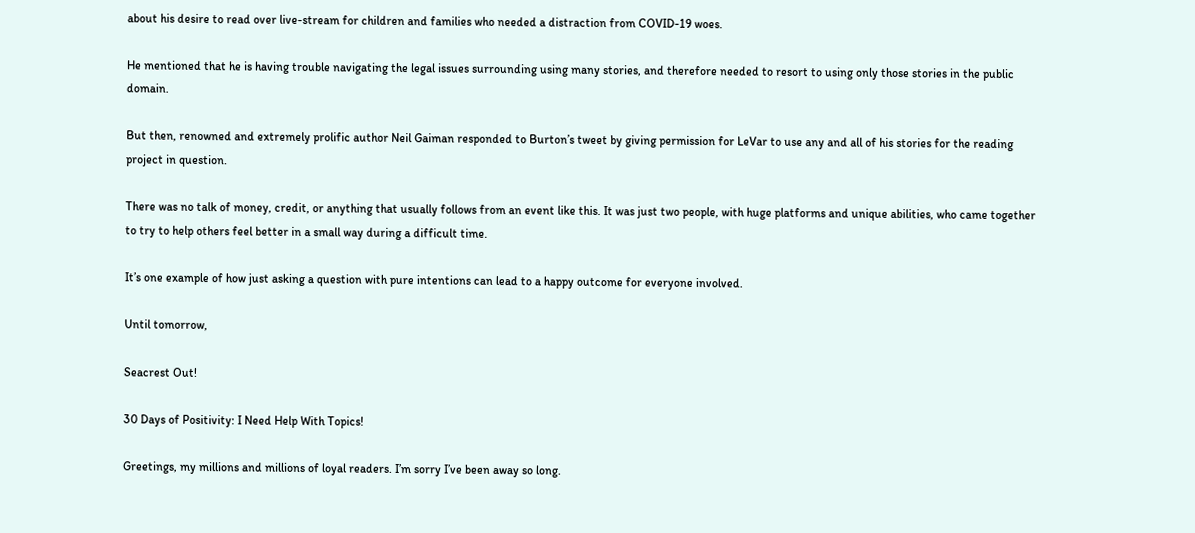about his desire to read over live-stream for children and families who needed a distraction from COVID-19 woes.

He mentioned that he is having trouble navigating the legal issues surrounding using many stories, and therefore needed to resort to using only those stories in the public domain.

But then, renowned and extremely prolific author Neil Gaiman responded to Burton’s tweet by giving permission for LeVar to use any and all of his stories for the reading project in question.

There was no talk of money, credit, or anything that usually follows from an event like this. It was just two people, with huge platforms and unique abilities, who came together to try to help others feel better in a small way during a difficult time.

It’s one example of how just asking a question with pure intentions can lead to a happy outcome for everyone involved.

Until tomorrow,

Seacrest Out!

30 Days of Positivity: I Need Help With Topics!

Greetings, my millions and millions of loyal readers. I’m sorry I’ve been away so long.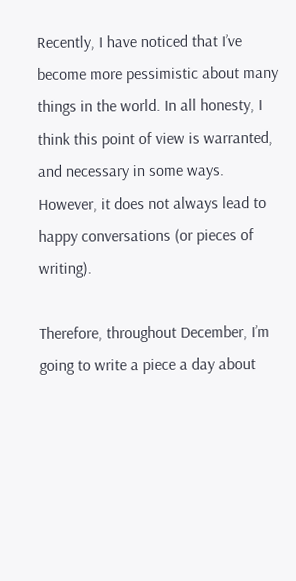Recently, I have noticed that I’ve become more pessimistic about many things in the world. In all honesty, I think this point of view is warranted, and necessary in some ways. However, it does not always lead to happy conversations (or pieces of writing).

Therefore, throughout December, I’m going to write a piece a day about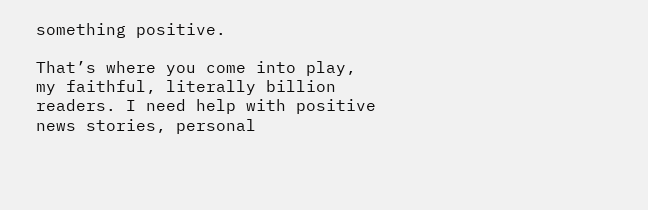something positive.

That’s where you come into play, my faithful, literally billion readers. I need help with positive news stories, personal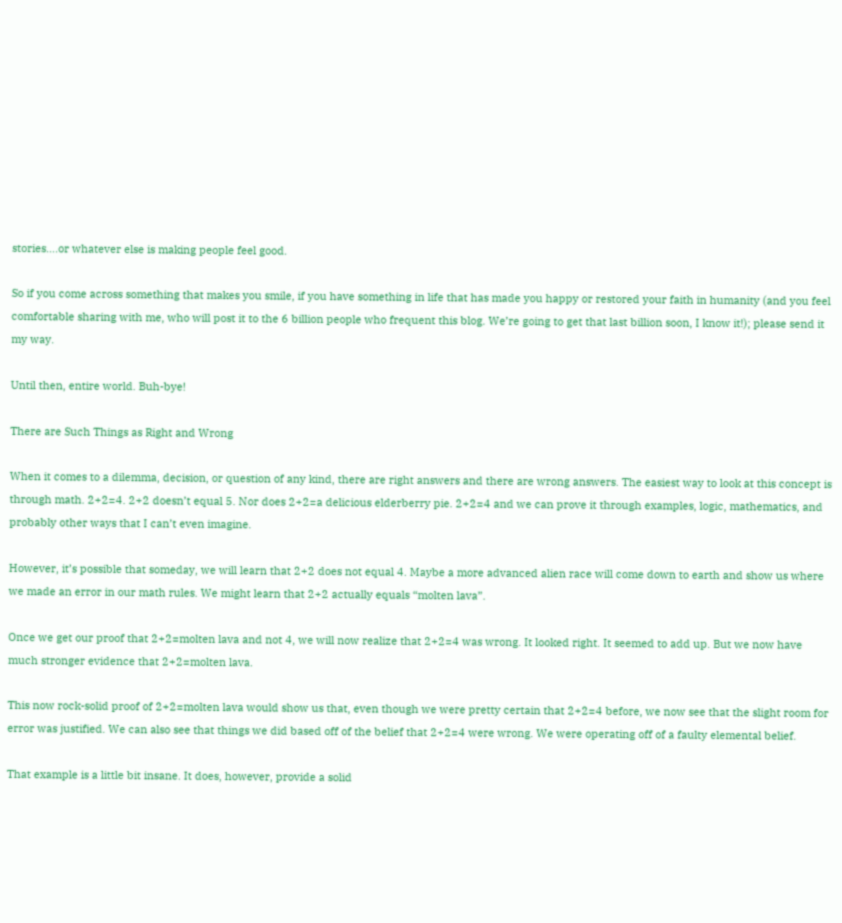stories….or whatever else is making people feel good.

So if you come across something that makes you smile, if you have something in life that has made you happy or restored your faith in humanity (and you feel comfortable sharing with me, who will post it to the 6 billion people who frequent this blog. We’re going to get that last billion soon, I know it!); please send it my way.

Until then, entire world. Buh-bye!

There are Such Things as Right and Wrong

When it comes to a dilemma, decision, or question of any kind, there are right answers and there are wrong answers. The easiest way to look at this concept is through math. 2+2=4. 2+2 doesn’t equal 5. Nor does 2+2=a delicious elderberry pie. 2+2=4 and we can prove it through examples, logic, mathematics, and probably other ways that I can’t even imagine.

However, it’s possible that someday, we will learn that 2+2 does not equal 4. Maybe a more advanced alien race will come down to earth and show us where we made an error in our math rules. We might learn that 2+2 actually equals “molten lava”.

Once we get our proof that 2+2=molten lava and not 4, we will now realize that 2+2=4 was wrong. It looked right. It seemed to add up. But we now have much stronger evidence that 2+2=molten lava.

This now rock-solid proof of 2+2=molten lava would show us that, even though we were pretty certain that 2+2=4 before, we now see that the slight room for error was justified. We can also see that things we did based off of the belief that 2+2=4 were wrong. We were operating off of a faulty elemental belief.

That example is a little bit insane. It does, however, provide a solid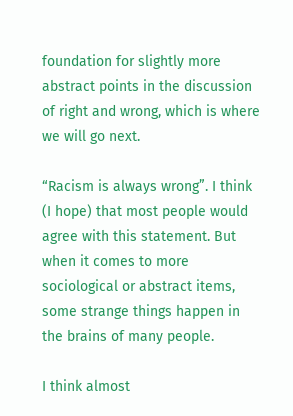foundation for slightly more abstract points in the discussion of right and wrong, which is where we will go next.

“Racism is always wrong”. I think (I hope) that most people would agree with this statement. But when it comes to more sociological or abstract items, some strange things happen in the brains of many people.

I think almost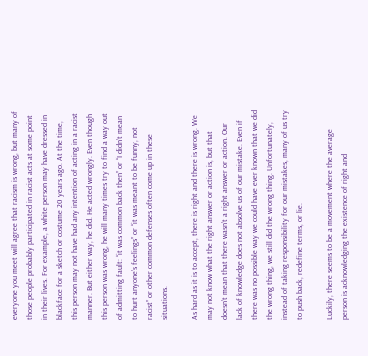everyone you meet will agree that racism is wrong, but many of those people probably participated in racist acts at some point in their lives. For example, a white person may have dressed in blackface for a sketch or costume 20 years ago. At the time, this person may not have had any intention of acting in a racist manner. But either way, he did. He acted wrongly. Even though this person was wrong, he will many times try to find a way out of admitting fault: “it was common back then” or “I didn’t mean to hurt anyone’s feelings” or “it was meant to be funny, not racist” or other common defenses often come up in these situations.

As hard as it is to accept, there is right and there is wrong. We may not know what the right answer or action is, but that doesn’t mean that there wasn’t a right answer or action. Our lack of knowledge does not absolve us of our mistake. Even if there was no possible way we could have ever known that we did the wrong thing, we still did the wrong thing. Unfortunately, instead of taking responsibility for our mistakes, many of us try to push back, redefine terms, or lie.

Luckily, there seems to be a movement where the average person is acknowledging the existence of right and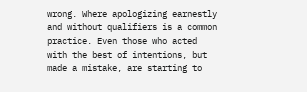wrong. Where apologizing earnestly and without qualifiers is a common practice. Even those who acted with the best of intentions, but made a mistake, are starting to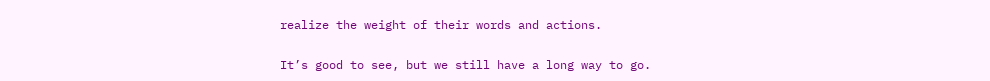realize the weight of their words and actions.

It’s good to see, but we still have a long way to go.